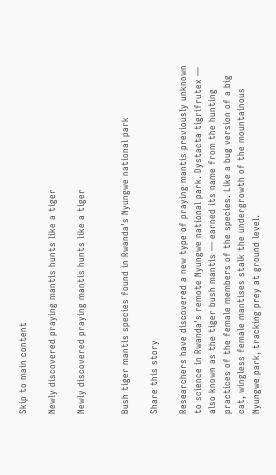Skip to main content

Newly discovered praying mantis hunts like a tiger

Newly discovered praying mantis hunts like a tiger


Bush tiger mantis species found in Rwanda's Nyungwe national park

Share this story

Researchers have discovered a new type of praying mantis previously unknown to science in Rwanda's remote Nyungwe national park. Dystacta tigrifrutex — also known as the tiger bush mantis — earned its name from the hunting practices of the female members of the species. Like a bug version of a big cat, wingless female mantises stalk the undergrowth of the mountainous Nyungwe park, tracking prey at ground level.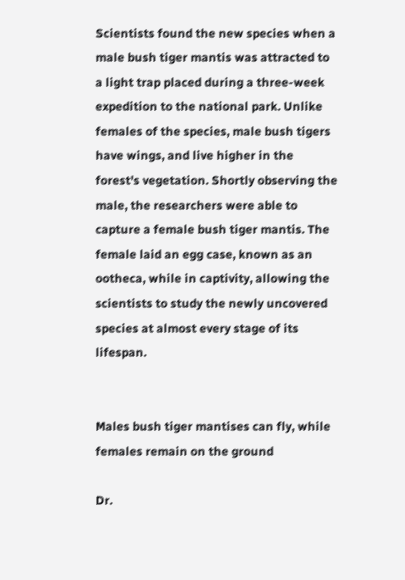Scientists found the new species when a male bush tiger mantis was attracted to a light trap placed during a three-week expedition to the national park. Unlike females of the species, male bush tigers have wings, and live higher in the forest's vegetation. Shortly observing the male, the researchers were able to capture a female bush tiger mantis. The female laid an egg case, known as an ootheca, while in captivity, allowing the scientists to study the newly uncovered species at almost every stage of its lifespan.


Males bush tiger mantises can fly, while females remain on the ground

Dr.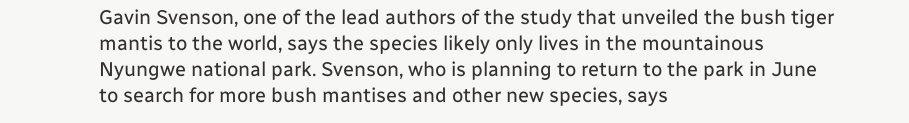Gavin Svenson, one of the lead authors of the study that unveiled the bush tiger mantis to the world, says the species likely only lives in the mountainous Nyungwe national park. Svenson, who is planning to return to the park in June to search for more bush mantises and other new species, says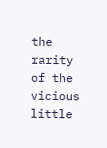the rarity of the vicious little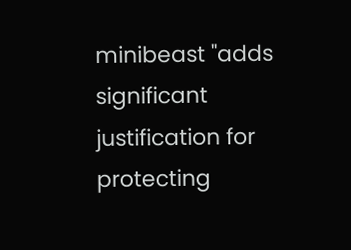minibeast "adds significant justification for protecting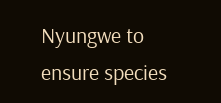Nyungwe to ensure species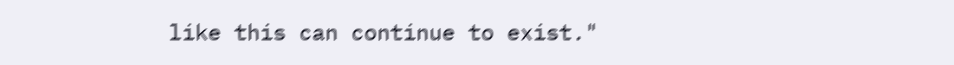like this can continue to exist."